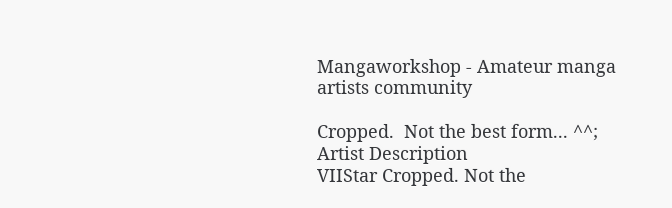Mangaworkshop - Amateur manga artists community

Cropped.  Not the best form... ^^;
Artist Description
VIIStar Cropped. Not the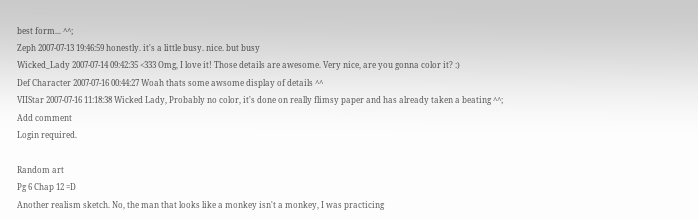best form... ^^;
Zeph 2007-07-13 19:46:59 honestly. it's a little busy. nice. but busy
Wicked_Lady 2007-07-14 09:42:35 <333 Omg, I love it! Those details are awesome. Very nice, are you gonna color it? :)
Def Character 2007-07-16 00:44:27 Woah thats some awsome display of details ^^
VIIStar 2007-07-16 11:18:38 Wicked Lady, Probably no color, it's done on really flimsy paper and has already taken a beating ^^;
Add comment
Login required.

Random art
Pg 6 Chap 12 =D
Another realism sketch. No, the man that looks like a monkey isn't a monkey, I was practicing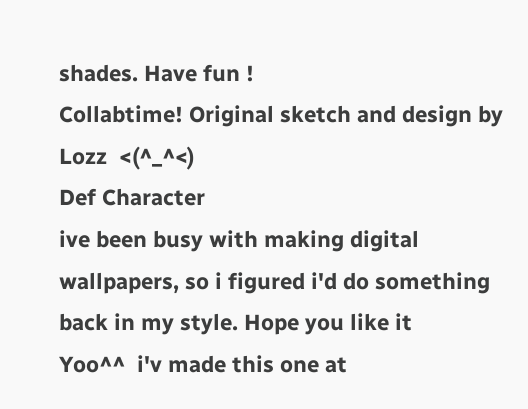shades. Have fun !
Collabtime! Original sketch and design by Lozz  <(^_^<)
Def Character
ive been busy with making digital wallpapers, so i figured i'd do something back in my style. Hope you like it
Yoo^^  i'v made this one at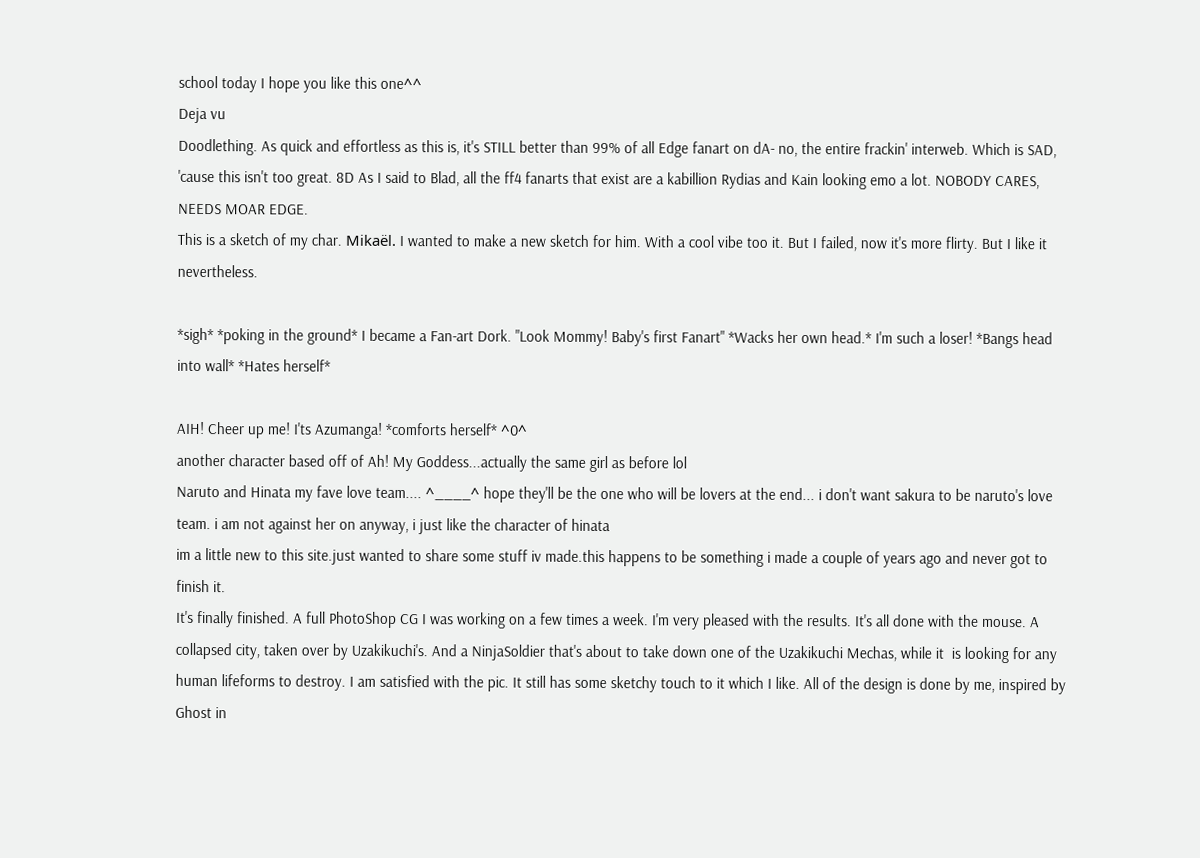school today I hope you like this one^^
Deja vu
Doodlething. As quick and effortless as this is, it's STILL better than 99% of all Edge fanart on dA- no, the entire frackin' interweb. Which is SAD, 'cause this isn't too great. 8D As I said to Blad, all the ff4 fanarts that exist are a kabillion Rydias and Kain looking emo a lot. NOBODY CARES, NEEDS MOAR EDGE.
This is a sketch of my char. Mikaël. I wanted to make a new sketch for him. With a cool vibe too it. But I failed, now it's more flirty. But I like it nevertheless.

*sigh* *poking in the ground* I became a Fan-art Dork. "Look Mommy! Baby's first Fanart" *Wacks her own head.* I'm such a loser! *Bangs head into wall* *Hates herself*

AIH! Cheer up me! I'ts Azumanga! *comforts herself* ^0^
another character based off of Ah! My Goddess...actually the same girl as before lol
Naruto and Hinata my fave love team.... ^____^ hope they'll be the one who will be lovers at the end... i don't want sakura to be naruto's love team. i am not against her on anyway, i just like the character of hinata
im a little new to this site.just wanted to share some stuff iv made.this happens to be something i made a couple of years ago and never got to finish it.
It's finally finished. A full PhotoShop CG I was working on a few times a week. I'm very pleased with the results. It's all done with the mouse. A collapsed city, taken over by Uzakikuchi's. And a NinjaSoldier that's about to take down one of the Uzakikuchi Mechas, while it  is looking for any human lifeforms to destroy. I am satisfied with the pic. It still has some sketchy touch to it which I like. All of the design is done by me, inspired by Ghost in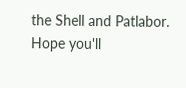the Shell and Patlabor. Hope you'll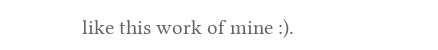like this work of mine :).